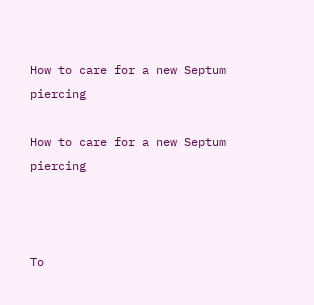How to care for a new Septum piercing

How to care for a new Septum piercing



To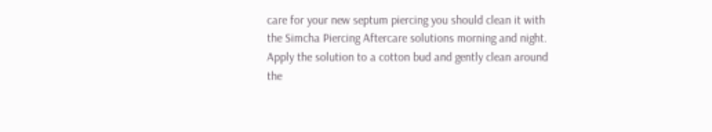care for your new septum piercing you should clean it with the Simcha Piercing Aftercare solutions morning and night. Apply the solution to a cotton bud and gently clean around the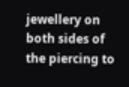jewellery on both sides of the piercing to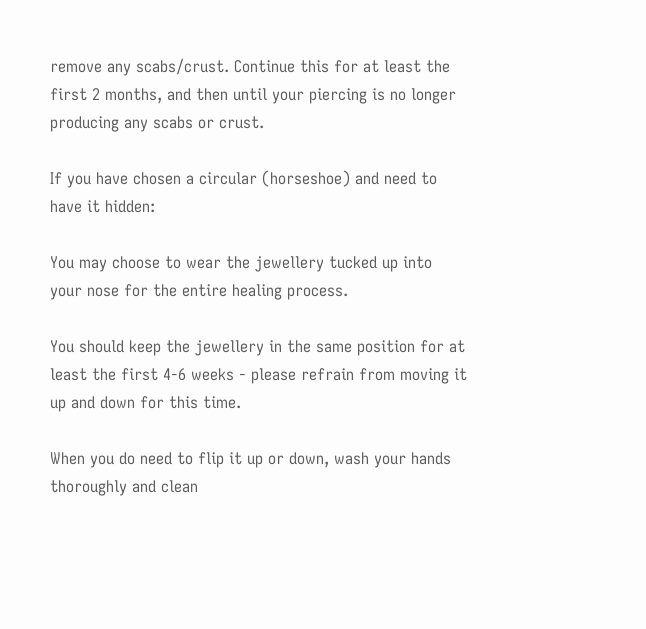remove any scabs/crust. Continue this for at least the first 2 months, and then until your piercing is no longer producing any scabs or crust.

If you have chosen a circular (horseshoe) and need to have it hidden:

You may choose to wear the jewellery tucked up into your nose for the entire healing process.

You should keep the jewellery in the same position for at least the first 4-6 weeks - please refrain from moving it up and down for this time.

When you do need to flip it up or down, wash your hands thoroughly and clean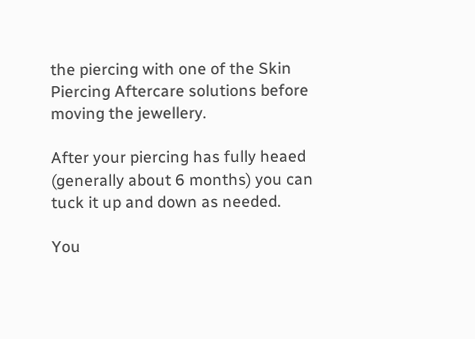the piercing with one of the Skin Piercing Aftercare solutions before moving the jewellery.

After your piercing has fully heaed (generally about 6 months) you can tuck it up and down as needed.

You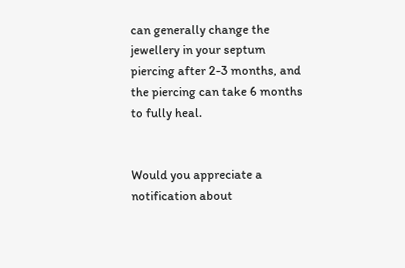can generally change the jewellery in your septum piercing after 2-3 months, and the piercing can take 6 months to fully heal.


Would you appreciate a notification about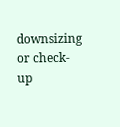downsizing or check-up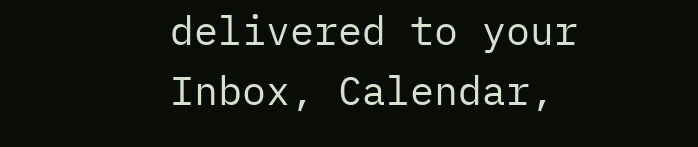delivered to your Inbox, Calendar,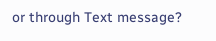or through Text message?